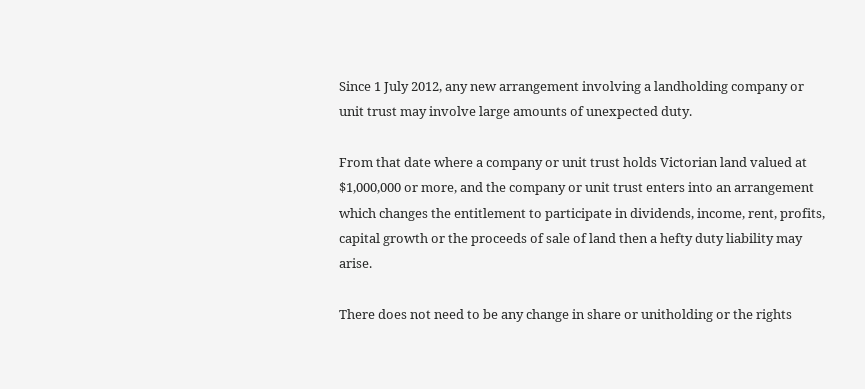Since 1 July 2012, any new arrangement involving a landholding company or unit trust may involve large amounts of unexpected duty.

From that date where a company or unit trust holds Victorian land valued at $1,000,000 or more, and the company or unit trust enters into an arrangement which changes the entitlement to participate in dividends, income, rent, profits, capital growth or the proceeds of sale of land then a hefty duty liability may arise.

There does not need to be any change in share or unitholding or the rights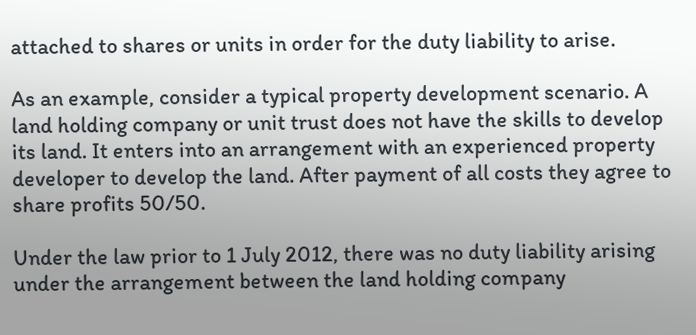attached to shares or units in order for the duty liability to arise.

As an example, consider a typical property development scenario. A land holding company or unit trust does not have the skills to develop its land. It enters into an arrangement with an experienced property developer to develop the land. After payment of all costs they agree to share profits 50/50.

Under the law prior to 1 July 2012, there was no duty liability arising under the arrangement between the land holding company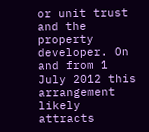or unit trust and the property developer. On and from 1 July 2012 this arrangement likely attracts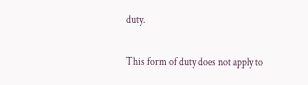duty.

This form of duty does not apply to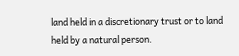land held in a discretionary trust or to land held by a natural person.